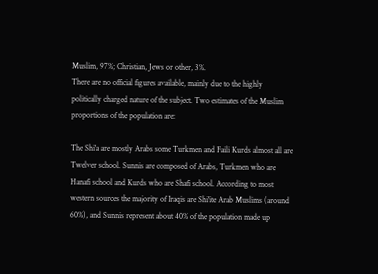Muslim, 97%; Christian, Jews or other, 3%.
There are no official figures available, mainly due to the highly politically charged nature of the subject. Two estimates of the Muslim proportions of the population are:

The Shi'a are mostly Arabs some Turkmen and Faili Kurds almost all are Twelver school. Sunnis are composed of Arabs, Turkmen who are Hanafi school and Kurds who are Shafi school. According to most western sources the majority of Iraqis are Shi'ite Arab Muslims (around 60%), and Sunnis represent about 40% of the population made up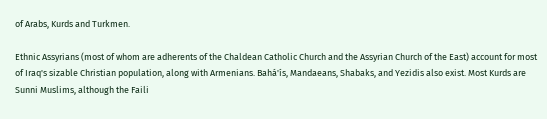of Arabs, Kurds and Turkmen.

Ethnic Assyrians (most of whom are adherents of the Chaldean Catholic Church and the Assyrian Church of the East) account for most of Iraq's sizable Christian population, along with Armenians. Bahá'ís, Mandaeans, Shabaks, and Yezidis also exist. Most Kurds are Sunni Muslims, although the Faili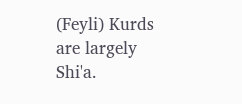(Feyli) Kurds are largely Shi'a.